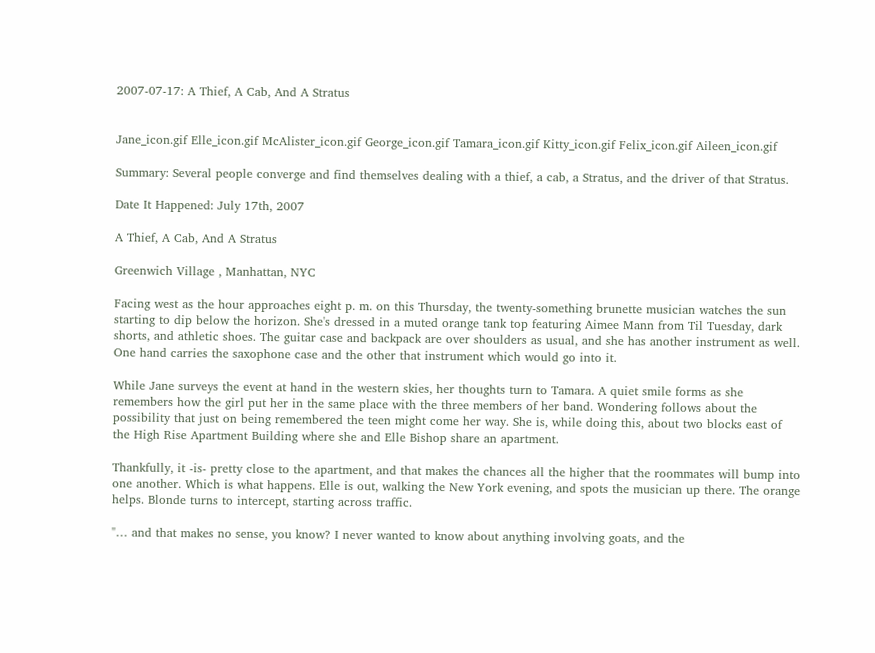2007-07-17: A Thief, A Cab, And A Stratus


Jane_icon.gif Elle_icon.gif McAlister_icon.gif George_icon.gif Tamara_icon.gif Kitty_icon.gif Felix_icon.gif Aileen_icon.gif

Summary: Several people converge and find themselves dealing with a thief, a cab, a Stratus, and the driver of that Stratus.

Date It Happened: July 17th, 2007

A Thief, A Cab, And A Stratus

Greenwich Village , Manhattan, NYC

Facing west as the hour approaches eight p. m. on this Thursday, the twenty-something brunette musician watches the sun starting to dip below the horizon. She's dressed in a muted orange tank top featuring Aimee Mann from Til Tuesday, dark shorts, and athletic shoes. The guitar case and backpack are over shoulders as usual, and she has another instrument as well. One hand carries the saxophone case and the other that instrument which would go into it.

While Jane surveys the event at hand in the western skies, her thoughts turn to Tamara. A quiet smile forms as she remembers how the girl put her in the same place with the three members of her band. Wondering follows about the possibility that just on being remembered the teen might come her way. She is, while doing this, about two blocks east of the High Rise Apartment Building where she and Elle Bishop share an apartment.

Thankfully, it -is- pretty close to the apartment, and that makes the chances all the higher that the roommates will bump into one another. Which is what happens. Elle is out, walking the New York evening, and spots the musician up there. The orange helps. Blonde turns to intercept, starting across traffic.

"… and that makes no sense, you know? I never wanted to know about anything involving goats, and the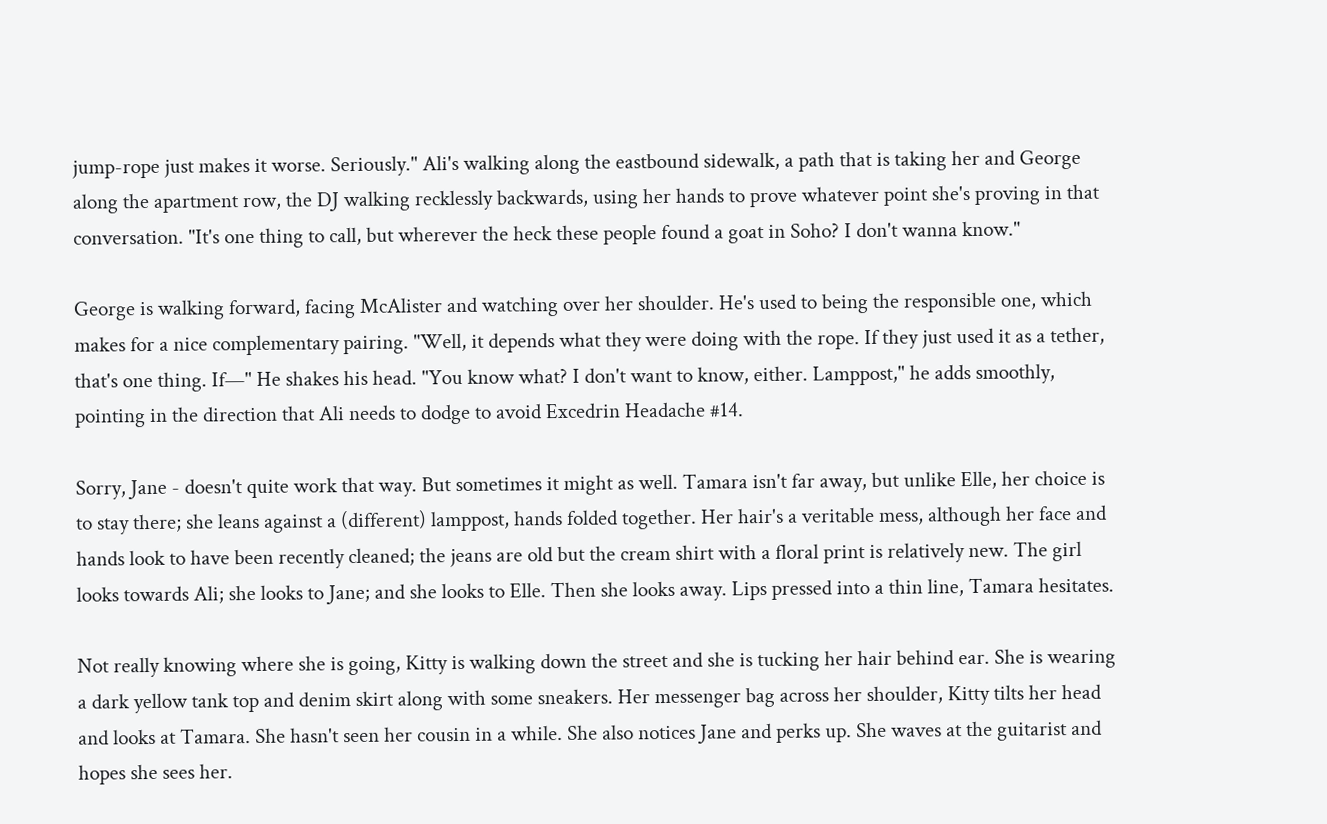jump-rope just makes it worse. Seriously." Ali's walking along the eastbound sidewalk, a path that is taking her and George along the apartment row, the DJ walking recklessly backwards, using her hands to prove whatever point she's proving in that conversation. "It's one thing to call, but wherever the heck these people found a goat in Soho? I don't wanna know."

George is walking forward, facing McAlister and watching over her shoulder. He's used to being the responsible one, which makes for a nice complementary pairing. "Well, it depends what they were doing with the rope. If they just used it as a tether, that's one thing. If—" He shakes his head. "You know what? I don't want to know, either. Lamppost," he adds smoothly, pointing in the direction that Ali needs to dodge to avoid Excedrin Headache #14.

Sorry, Jane - doesn't quite work that way. But sometimes it might as well. Tamara isn't far away, but unlike Elle, her choice is to stay there; she leans against a (different) lamppost, hands folded together. Her hair's a veritable mess, although her face and hands look to have been recently cleaned; the jeans are old but the cream shirt with a floral print is relatively new. The girl looks towards Ali; she looks to Jane; and she looks to Elle. Then she looks away. Lips pressed into a thin line, Tamara hesitates.

Not really knowing where she is going, Kitty is walking down the street and she is tucking her hair behind ear. She is wearing a dark yellow tank top and denim skirt along with some sneakers. Her messenger bag across her shoulder, Kitty tilts her head and looks at Tamara. She hasn't seen her cousin in a while. She also notices Jane and perks up. She waves at the guitarist and hopes she sees her.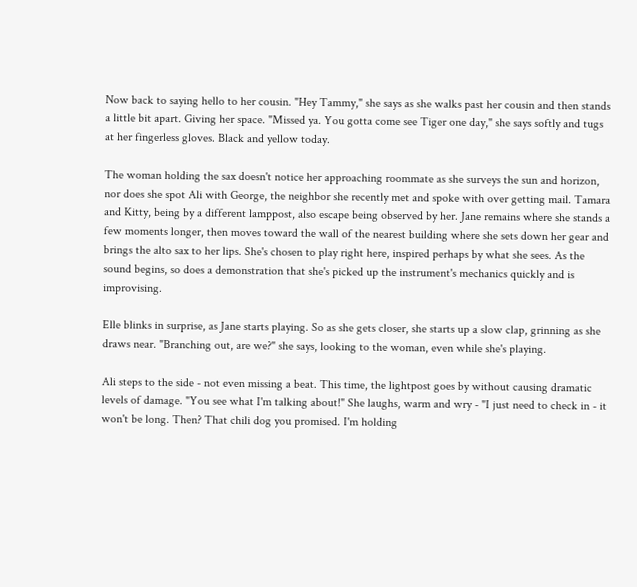Now back to saying hello to her cousin. "Hey Tammy," she says as she walks past her cousin and then stands a little bit apart. Giving her space. "Missed ya. You gotta come see Tiger one day," she says softly and tugs at her fingerless gloves. Black and yellow today.

The woman holding the sax doesn't notice her approaching roommate as she surveys the sun and horizon, nor does she spot Ali with George, the neighbor she recently met and spoke with over getting mail. Tamara and Kitty, being by a different lamppost, also escape being observed by her. Jane remains where she stands a few moments longer, then moves toward the wall of the nearest building where she sets down her gear and brings the alto sax to her lips. She's chosen to play right here, inspired perhaps by what she sees. As the sound begins, so does a demonstration that she's picked up the instrument's mechanics quickly and is improvising.

Elle blinks in surprise, as Jane starts playing. So as she gets closer, she starts up a slow clap, grinning as she draws near. "Branching out, are we?" she says, looking to the woman, even while she's playing.

Ali steps to the side - not even missing a beat. This time, the lightpost goes by without causing dramatic levels of damage. "You see what I'm talking about!" She laughs, warm and wry - "I just need to check in - it won't be long. Then? That chili dog you promised. I'm holding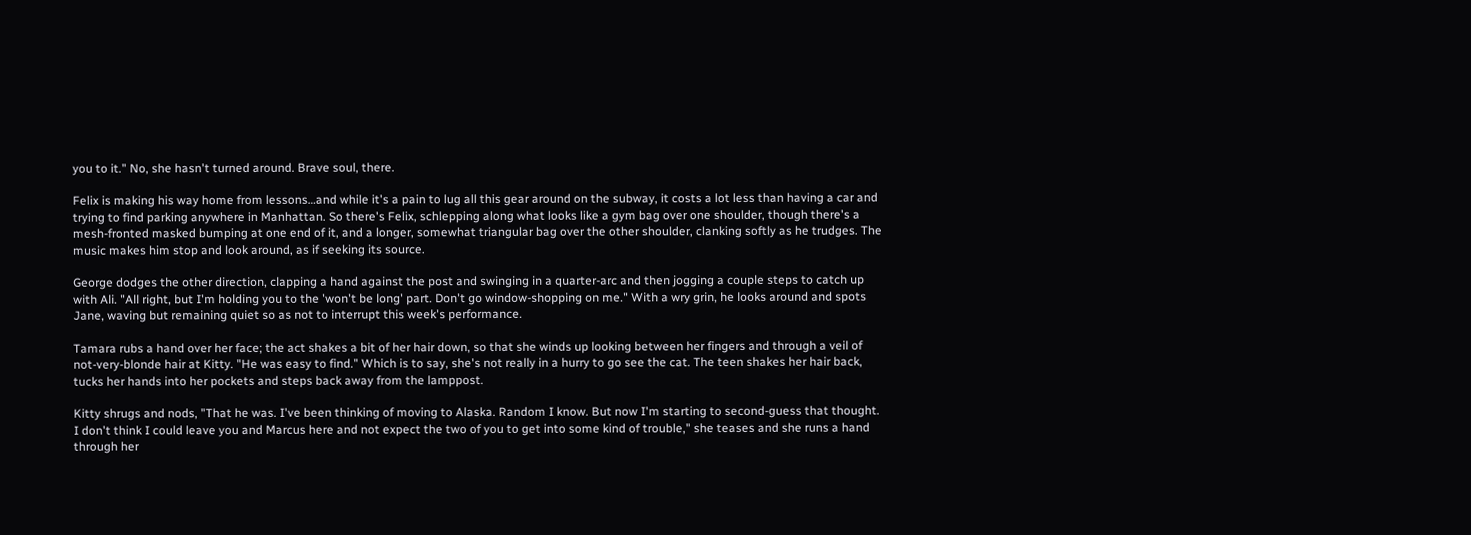you to it." No, she hasn't turned around. Brave soul, there.

Felix is making his way home from lessons…and while it's a pain to lug all this gear around on the subway, it costs a lot less than having a car and trying to find parking anywhere in Manhattan. So there's Felix, schlepping along what looks like a gym bag over one shoulder, though there's a mesh-fronted masked bumping at one end of it, and a longer, somewhat triangular bag over the other shoulder, clanking softly as he trudges. The music makes him stop and look around, as if seeking its source.

George dodges the other direction, clapping a hand against the post and swinging in a quarter-arc and then jogging a couple steps to catch up with Ali. "All right, but I'm holding you to the 'won't be long' part. Don't go window-shopping on me." With a wry grin, he looks around and spots Jane, waving but remaining quiet so as not to interrupt this week's performance.

Tamara rubs a hand over her face; the act shakes a bit of her hair down, so that she winds up looking between her fingers and through a veil of not-very-blonde hair at Kitty. "He was easy to find." Which is to say, she's not really in a hurry to go see the cat. The teen shakes her hair back, tucks her hands into her pockets and steps back away from the lamppost.

Kitty shrugs and nods, "That he was. I've been thinking of moving to Alaska. Random I know. But now I'm starting to second-guess that thought. I don't think I could leave you and Marcus here and not expect the two of you to get into some kind of trouble," she teases and she runs a hand through her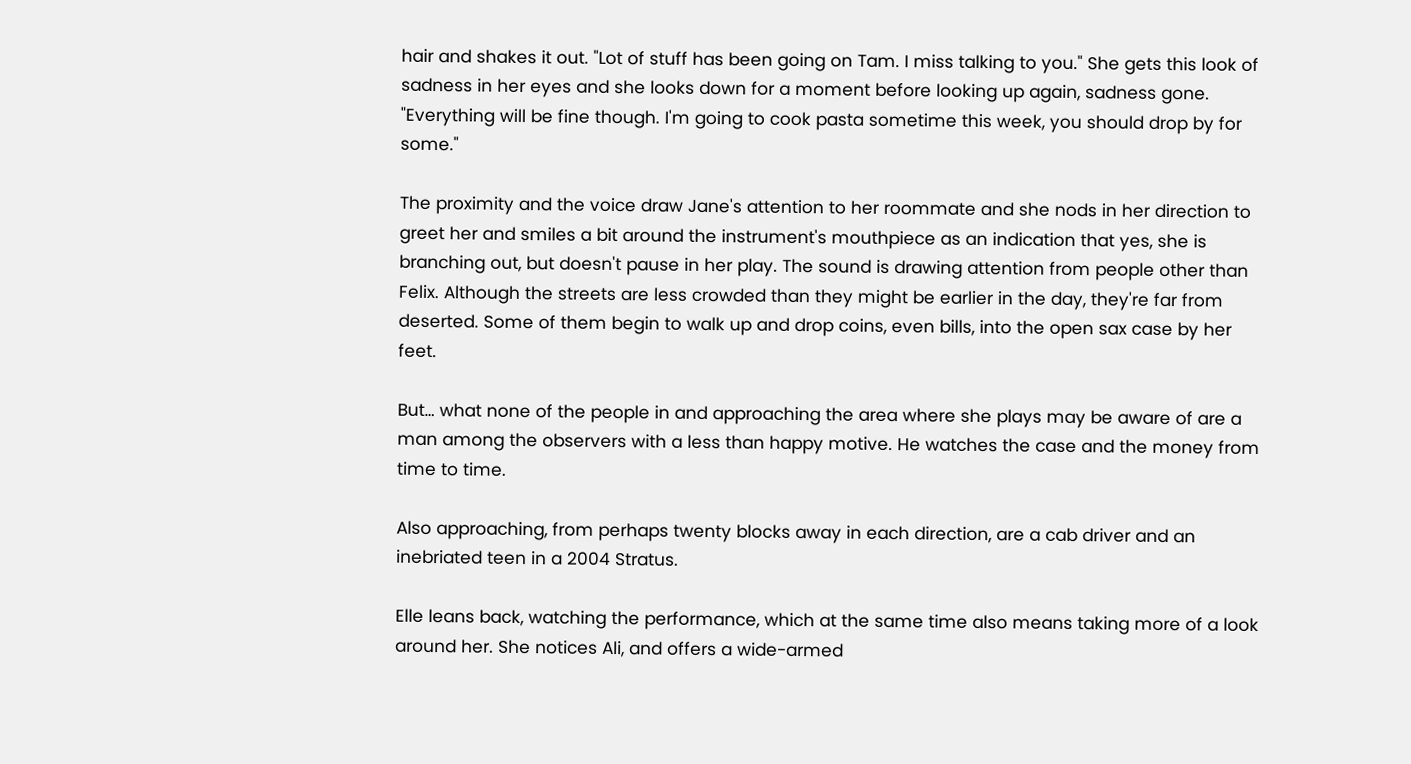hair and shakes it out. "Lot of stuff has been going on Tam. I miss talking to you." She gets this look of sadness in her eyes and she looks down for a moment before looking up again, sadness gone. "Everything will be fine though. I'm going to cook pasta sometime this week, you should drop by for some."

The proximity and the voice draw Jane's attention to her roommate and she nods in her direction to greet her and smiles a bit around the instrument's mouthpiece as an indication that yes, she is branching out, but doesn't pause in her play. The sound is drawing attention from people other than Felix. Although the streets are less crowded than they might be earlier in the day, they're far from deserted. Some of them begin to walk up and drop coins, even bills, into the open sax case by her feet.

But… what none of the people in and approaching the area where she plays may be aware of are a man among the observers with a less than happy motive. He watches the case and the money from time to time.

Also approaching, from perhaps twenty blocks away in each direction, are a cab driver and an inebriated teen in a 2004 Stratus.

Elle leans back, watching the performance, which at the same time also means taking more of a look around her. She notices Ali, and offers a wide-armed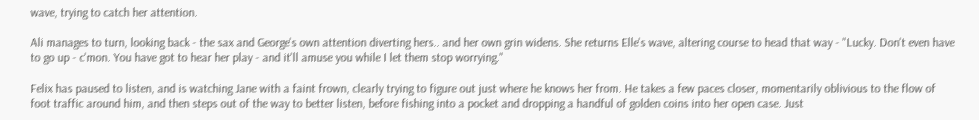wave, trying to catch her attention.

Ali manages to turn, looking back - the sax and George's own attention diverting hers.. and her own grin widens. She returns Elle's wave, altering course to head that way - "Lucky. Don't even have to go up - c'mon. You have got to hear her play - and it'll amuse you while I let them stop worrying."

Felix has paused to listen, and is watching Jane with a faint frown, clearly trying to figure out just where he knows her from. He takes a few paces closer, momentarily oblivious to the flow of foot traffic around him, and then steps out of the way to better listen, before fishing into a pocket and dropping a handful of golden coins into her open case. Just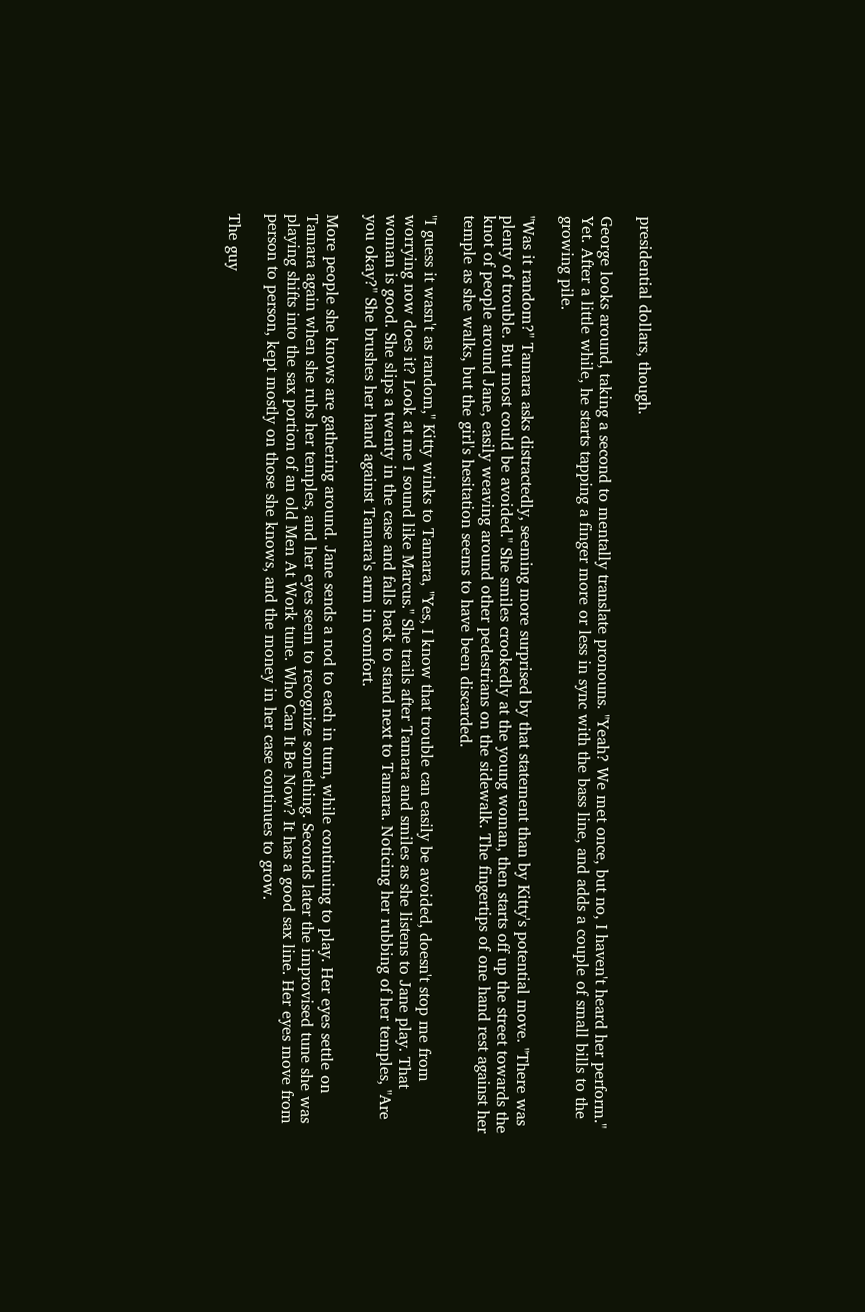presidential dollars, though.

George looks around, taking a second to mentally translate pronouns. "Yeah? We met once, but no, I haven't heard her perform." Yet. After a little while, he starts tapping a finger more or less in sync with the bass line, and adds a couple of small bills to the growing pile.

"Was it random?" Tamara asks distractedly, seeming more surprised by that statement than by Kitty's potential move. "There was plenty of trouble. But most could be avoided." She smiles crookedly at the young woman, then starts off up the street towards the knot of people around Jane, easily weaving around other pedestrians on the sidewalk. The fingertips of one hand rest against her temple as she walks, but the girl's hesitation seems to have been discarded.

"I guess it wasn't as random," Kitty winks to Tamara, "Yes, I know that trouble can easily be avoided, doesn't stop me from worrying now does it? Look at me I sound like Marcus." She trails after Tamara and smiles as she listens to Jane play. That woman is good. She slips a twenty in the case and falls back to stand next to Tamara. Noticing her rubbing of her temples, "Are you okay?" She brushes her hand against Tamara's arm in comfort.

More people she knows are gathering around. Jane sends a nod to each in turn, while continuing to play. Her eyes settle on Tamara again when she rubs her temples, and her eyes seem to recognize something. Seconds later the improvised tune she was playing shifts into the sax portion of an old Men At Work tune. Who Can It Be Now? It has a good sax line. Her eyes move from person to person, kept mostly on those she knows, and the money in her case continues to grow.

The guy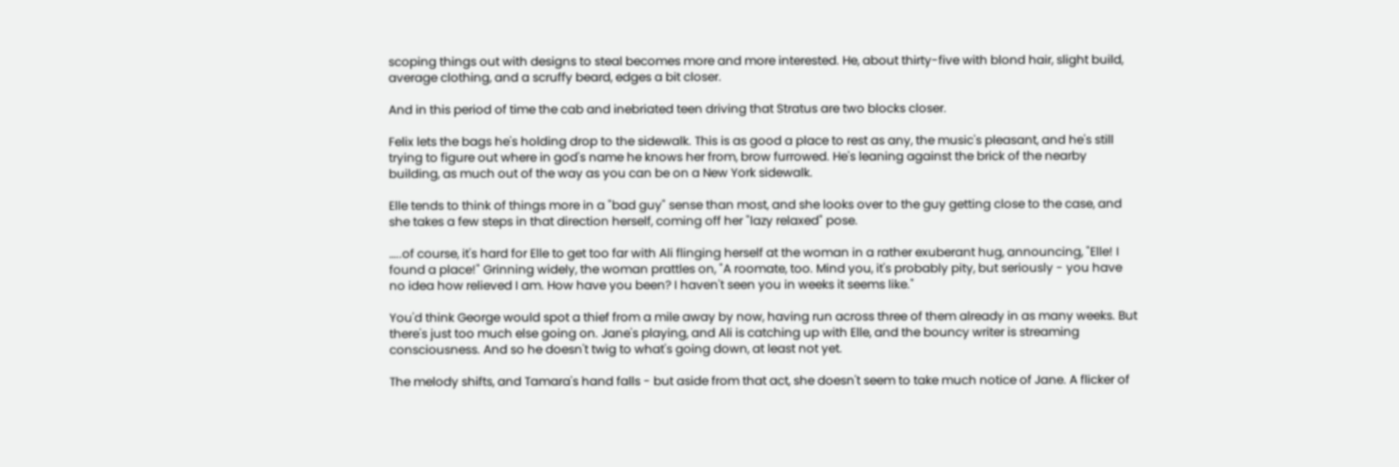scoping things out with designs to steal becomes more and more interested. He, about thirty-five with blond hair, slight build, average clothing, and a scruffy beard, edges a bit closer.

And in this period of time the cab and inebriated teen driving that Stratus are two blocks closer.

Felix lets the bags he's holding drop to the sidewalk. This is as good a place to rest as any, the music's pleasant, and he's still trying to figure out where in god's name he knows her from, brow furrowed. He's leaning against the brick of the nearby building, as much out of the way as you can be on a New York sidewalk.

Elle tends to think of things more in a "bad guy" sense than most, and she looks over to the guy getting close to the case, and she takes a few steps in that direction herself, coming off her "lazy relaxed" pose.

…..of course, it's hard for Elle to get too far with Ali flinging herself at the woman in a rather exuberant hug, announcing, "Elle! I found a place!" Grinning widely, the woman prattles on, "A roomate, too. Mind you, it's probably pity, but seriously - you have no idea how relieved I am. How have you been? I haven't seen you in weeks it seems like."

You'd think George would spot a thief from a mile away by now, having run across three of them already in as many weeks. But there's just too much else going on. Jane's playing, and Ali is catching up with Elle, and the bouncy writer is streaming consciousness. And so he doesn't twig to what's going down, at least not yet.

The melody shifts, and Tamara's hand falls - but aside from that act, she doesn't seem to take much notice of Jane. A flicker of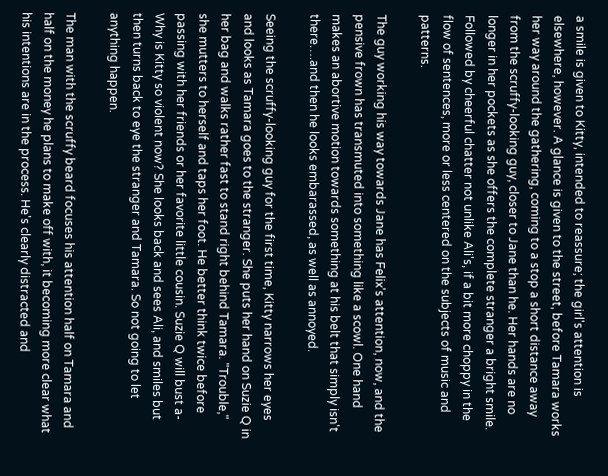a smile is given to Kitty, intended to reassure; the girl's attention is elsewhere, however. A glance is given to the street, before Tamara works her way around the gathering, coming to a stop a short distance away from the scruffy-looking guy, closer to Jane than he. Her hands are no longer in her pockets as she offers the complete stranger a bright smile. Followed by cheerful chatter not unlike Ali's, if a bit more choppy in the flow of sentences, more or less centered on the subjects of music and patterns.

The guy working his way towards Jane has Felix's attention, now, and the pensive frown has transmuted into something like a scowl. One hand makes an abortive motion towards something at his belt that simply isn't there….and then he looks embarassed, as well as annoyed.

Seeing the scruffy-looking guy for the first time, Kitty narrows her eyes and looks as Tamara goes to the stranger. She puts her hand on Suzie Q in her bag and walks rather fast to stand right behind Tamara. "Trouble," she mutters to herself and taps her foot. He better think twice before passing with her friends or her favorite little cousin. Suzie Q will bust a- Why is Kitty so violent now? She looks back and sees Ali, and smiles but then turns back to eye the stranger and Tamara. So not going to let anything happen.

The man with the scruffy beard focuses his attention half on Tamara and half on the money he plans to make off with, it becoming more clear what his intentions are in the process. He's clearly distracted and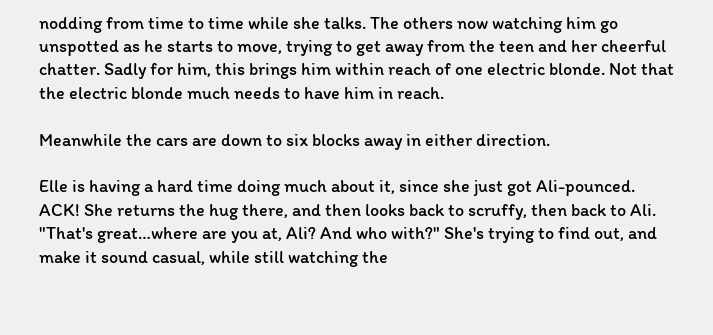nodding from time to time while she talks. The others now watching him go unspotted as he starts to move, trying to get away from the teen and her cheerful chatter. Sadly for him, this brings him within reach of one electric blonde. Not that the electric blonde much needs to have him in reach.

Meanwhile the cars are down to six blocks away in either direction.

Elle is having a hard time doing much about it, since she just got Ali-pounced. ACK! She returns the hug there, and then looks back to scruffy, then back to Ali. "That's great…where are you at, Ali? And who with?" She's trying to find out, and make it sound casual, while still watching the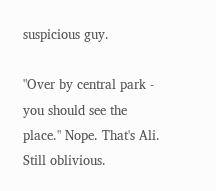suspicious guy.

"Over by central park - you should see the place." Nope. That's Ali. Still oblivious.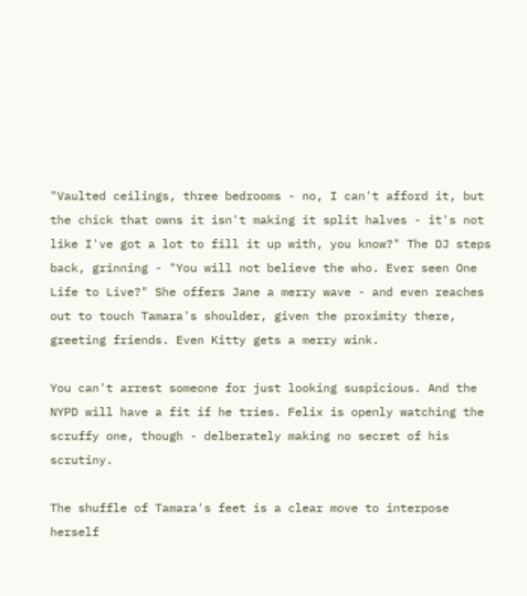"Vaulted ceilings, three bedrooms - no, I can't afford it, but the chick that owns it isn't making it split halves - it's not like I've got a lot to fill it up with, you know?" The DJ steps back, grinning - "You will not believe the who. Ever seen One Life to Live?" She offers Jane a merry wave - and even reaches out to touch Tamara's shoulder, given the proximity there, greeting friends. Even Kitty gets a merry wink.

You can't arrest someone for just looking suspicious. And the NYPD will have a fit if he tries. Felix is openly watching the scruffy one, though - delberately making no secret of his scrutiny.

The shuffle of Tamara's feet is a clear move to interpose herself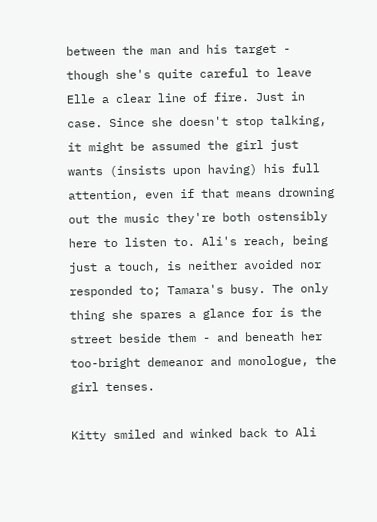between the man and his target - though she's quite careful to leave Elle a clear line of fire. Just in case. Since she doesn't stop talking, it might be assumed the girl just wants (insists upon having) his full attention, even if that means drowning out the music they're both ostensibly here to listen to. Ali's reach, being just a touch, is neither avoided nor responded to; Tamara's busy. The only thing she spares a glance for is the street beside them - and beneath her too-bright demeanor and monologue, the girl tenses.

Kitty smiled and winked back to Ali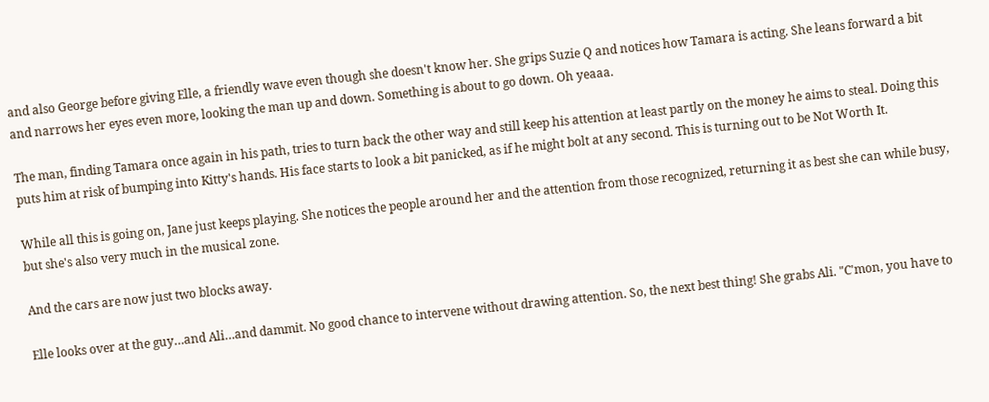and also George before giving Elle, a friendly wave even though she doesn't know her. She grips Suzie Q and notices how Tamara is acting. She leans forward a bit and narrows her eyes even more, looking the man up and down. Something is about to go down. Oh yeaaa.

The man, finding Tamara once again in his path, tries to turn back the other way and still keep his attention at least partly on the money he aims to steal. Doing this puts him at risk of bumping into Kitty's hands. His face starts to look a bit panicked, as if he might bolt at any second. This is turning out to be Not Worth It.

While all this is going on, Jane just keeps playing. She notices the people around her and the attention from those recognized, returning it as best she can while busy, but she's also very much in the musical zone.

And the cars are now just two blocks away.

Elle looks over at the guy…and Ali…and dammit. No good chance to intervene without drawing attention. So, the next best thing! She grabs Ali. "C'mon, you have to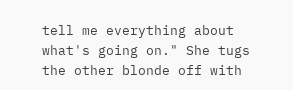tell me everything about what's going on." She tugs the other blonde off with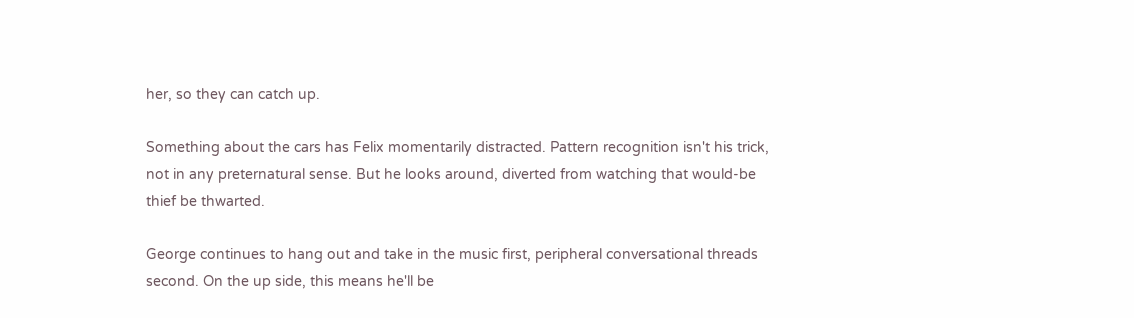her, so they can catch up.

Something about the cars has Felix momentarily distracted. Pattern recognition isn't his trick, not in any preternatural sense. But he looks around, diverted from watching that would-be thief be thwarted.

George continues to hang out and take in the music first, peripheral conversational threads second. On the up side, this means he'll be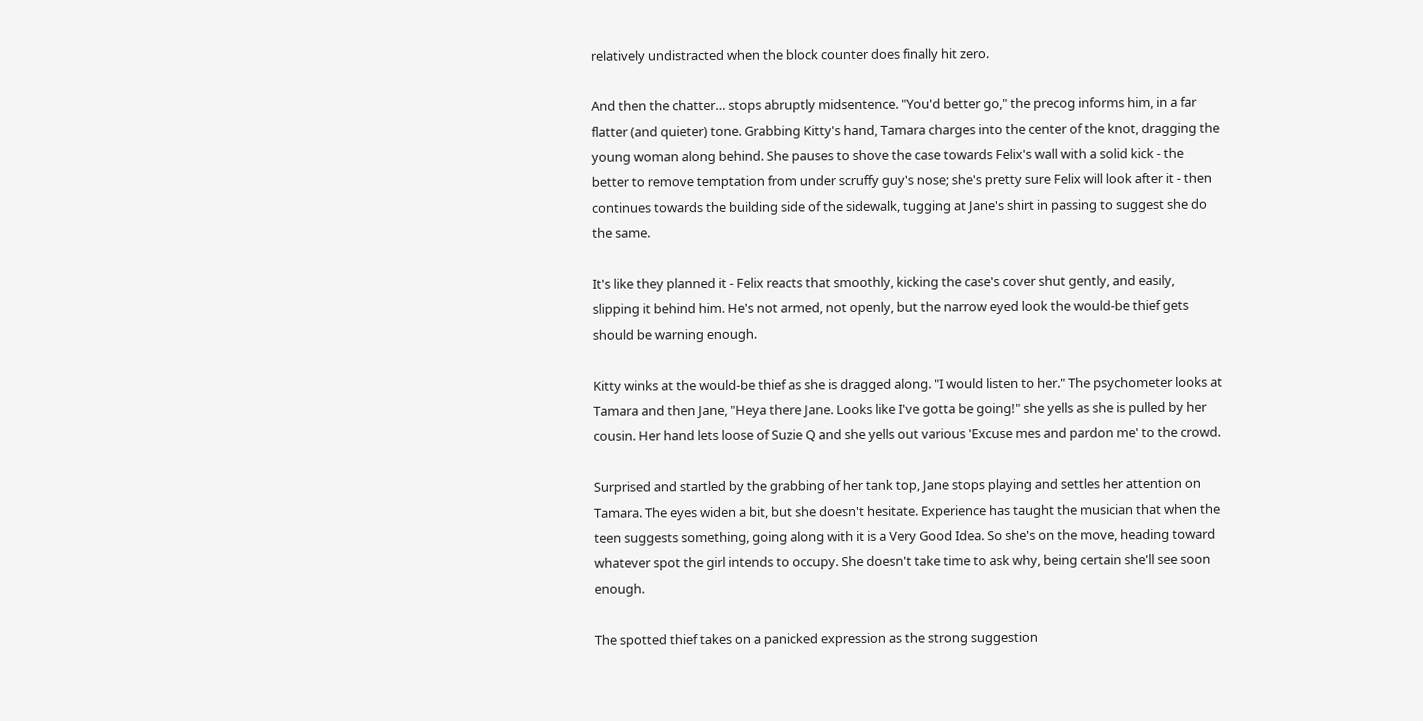relatively undistracted when the block counter does finally hit zero.

And then the chatter… stops abruptly midsentence. "You'd better go," the precog informs him, in a far flatter (and quieter) tone. Grabbing Kitty's hand, Tamara charges into the center of the knot, dragging the young woman along behind. She pauses to shove the case towards Felix's wall with a solid kick - the better to remove temptation from under scruffy guy's nose; she's pretty sure Felix will look after it - then continues towards the building side of the sidewalk, tugging at Jane's shirt in passing to suggest she do the same.

It's like they planned it - Felix reacts that smoothly, kicking the case's cover shut gently, and easily, slipping it behind him. He's not armed, not openly, but the narrow eyed look the would-be thief gets should be warning enough.

Kitty winks at the would-be thief as she is dragged along. "I would listen to her." The psychometer looks at Tamara and then Jane, "Heya there Jane. Looks like I've gotta be going!" she yells as she is pulled by her cousin. Her hand lets loose of Suzie Q and she yells out various 'Excuse mes and pardon me' to the crowd.

Surprised and startled by the grabbing of her tank top, Jane stops playing and settles her attention on Tamara. The eyes widen a bit, but she doesn't hesitate. Experience has taught the musician that when the teen suggests something, going along with it is a Very Good Idea. So she's on the move, heading toward whatever spot the girl intends to occupy. She doesn't take time to ask why, being certain she'll see soon enough.

The spotted thief takes on a panicked expression as the strong suggestion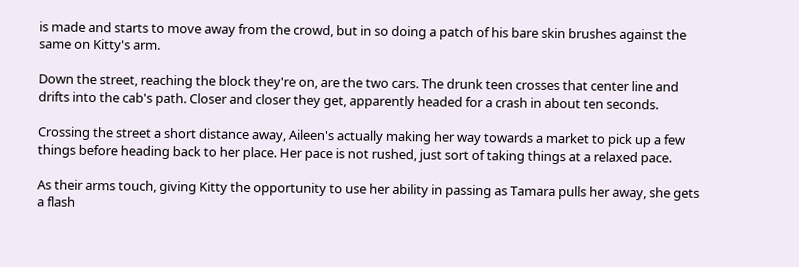is made and starts to move away from the crowd, but in so doing a patch of his bare skin brushes against the same on Kitty's arm.

Down the street, reaching the block they're on, are the two cars. The drunk teen crosses that center line and drifts into the cab's path. Closer and closer they get, apparently headed for a crash in about ten seconds.

Crossing the street a short distance away, Aileen's actually making her way towards a market to pick up a few things before heading back to her place. Her pace is not rushed, just sort of taking things at a relaxed pace.

As their arms touch, giving Kitty the opportunity to use her ability in passing as Tamara pulls her away, she gets a flash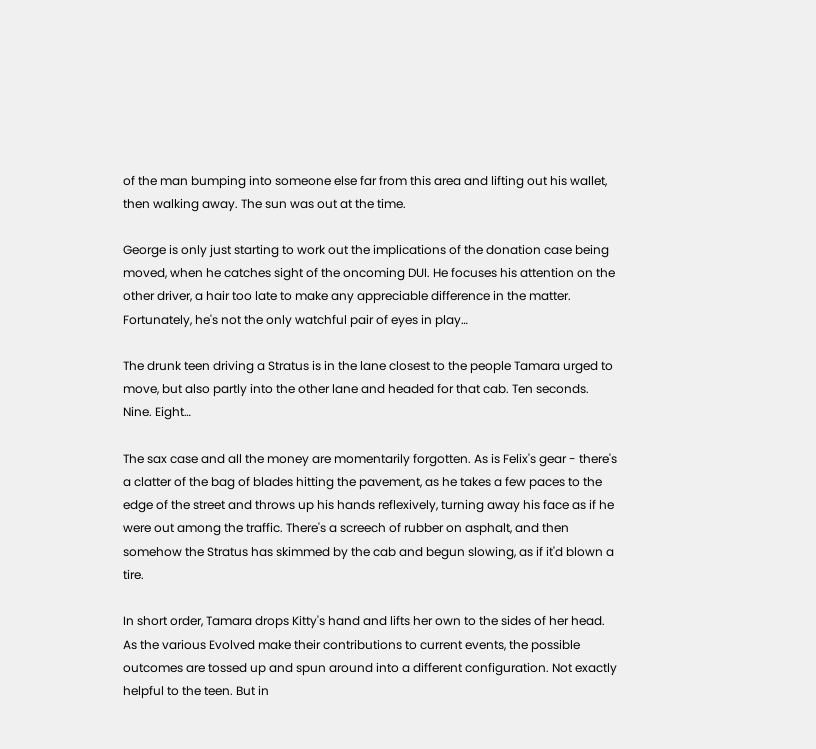of the man bumping into someone else far from this area and lifting out his wallet, then walking away. The sun was out at the time.

George is only just starting to work out the implications of the donation case being moved, when he catches sight of the oncoming DUI. He focuses his attention on the other driver, a hair too late to make any appreciable difference in the matter. Fortunately, he's not the only watchful pair of eyes in play…

The drunk teen driving a Stratus is in the lane closest to the people Tamara urged to move, but also partly into the other lane and headed for that cab. Ten seconds. Nine. Eight…

The sax case and all the money are momentarily forgotten. As is Felix's gear - there's a clatter of the bag of blades hitting the pavement, as he takes a few paces to the edge of the street and throws up his hands reflexively, turning away his face as if he were out among the traffic. There's a screech of rubber on asphalt, and then somehow the Stratus has skimmed by the cab and begun slowing, as if it'd blown a tire.

In short order, Tamara drops Kitty's hand and lifts her own to the sides of her head. As the various Evolved make their contributions to current events, the possible outcomes are tossed up and spun around into a different configuration. Not exactly helpful to the teen. But in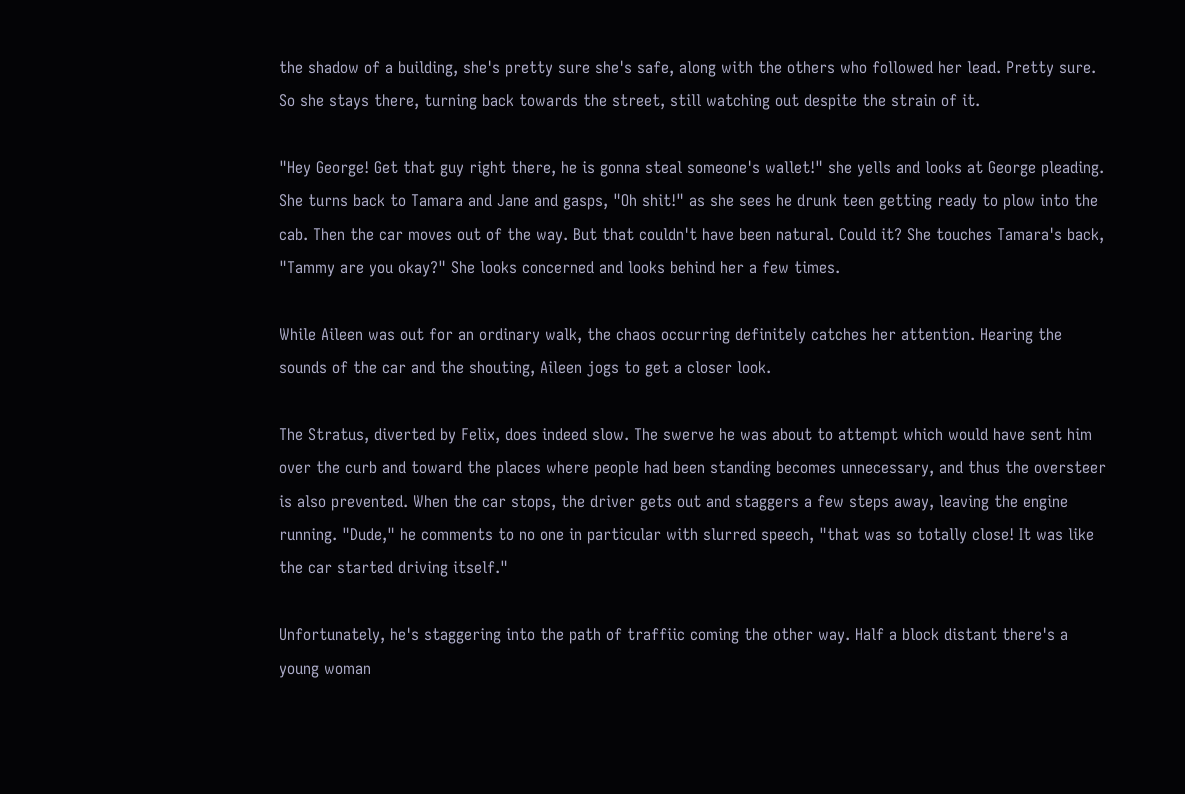the shadow of a building, she's pretty sure she's safe, along with the others who followed her lead. Pretty sure. So she stays there, turning back towards the street, still watching out despite the strain of it.

"Hey George! Get that guy right there, he is gonna steal someone's wallet!" she yells and looks at George pleading. She turns back to Tamara and Jane and gasps, "Oh shit!" as she sees he drunk teen getting ready to plow into the cab. Then the car moves out of the way. But that couldn't have been natural. Could it? She touches Tamara's back, "Tammy are you okay?" She looks concerned and looks behind her a few times.

While Aileen was out for an ordinary walk, the chaos occurring definitely catches her attention. Hearing the sounds of the car and the shouting, Aileen jogs to get a closer look.

The Stratus, diverted by Felix, does indeed slow. The swerve he was about to attempt which would have sent him over the curb and toward the places where people had been standing becomes unnecessary, and thus the oversteer is also prevented. When the car stops, the driver gets out and staggers a few steps away, leaving the engine running. "Dude," he comments to no one in particular with slurred speech, "that was so totally close! It was like the car started driving itself."

Unfortunately, he's staggering into the path of traffiic coming the other way. Half a block distant there's a young woman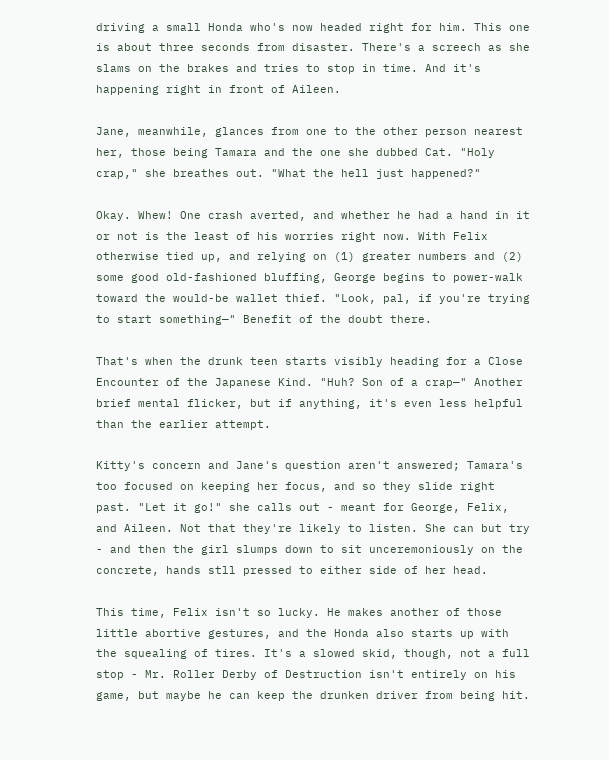driving a small Honda who's now headed right for him. This one is about three seconds from disaster. There's a screech as she slams on the brakes and tries to stop in time. And it's happening right in front of Aileen.

Jane, meanwhile, glances from one to the other person nearest her, those being Tamara and the one she dubbed Cat. "Holy crap," she breathes out. "What the hell just happened?"

Okay. Whew! One crash averted, and whether he had a hand in it or not is the least of his worries right now. With Felix otherwise tied up, and relying on (1) greater numbers and (2) some good old-fashioned bluffing, George begins to power-walk toward the would-be wallet thief. "Look, pal, if you're trying to start something—" Benefit of the doubt there.

That's when the drunk teen starts visibly heading for a Close Encounter of the Japanese Kind. "Huh? Son of a crap—" Another brief mental flicker, but if anything, it's even less helpful than the earlier attempt.

Kitty's concern and Jane's question aren't answered; Tamara's too focused on keeping her focus, and so they slide right past. "Let it go!" she calls out - meant for George, Felix, and Aileen. Not that they're likely to listen. She can but try - and then the girl slumps down to sit unceremoniously on the concrete, hands stll pressed to either side of her head.

This time, Felix isn't so lucky. He makes another of those little abortive gestures, and the Honda also starts up with the squealing of tires. It's a slowed skid, though, not a full stop - Mr. Roller Derby of Destruction isn't entirely on his game, but maybe he can keep the drunken driver from being hit.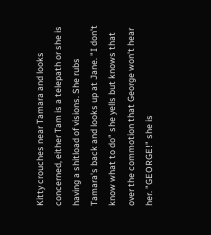Kitty crouches near Tamara and looks concerned, either Tam is a telepath or she is having a shitload of visions. She rubs Tamara's back and looks up at Jane. "I don't know what to do" she yells but knows that over the commotion that George won't hear her. "GEORGE!" she is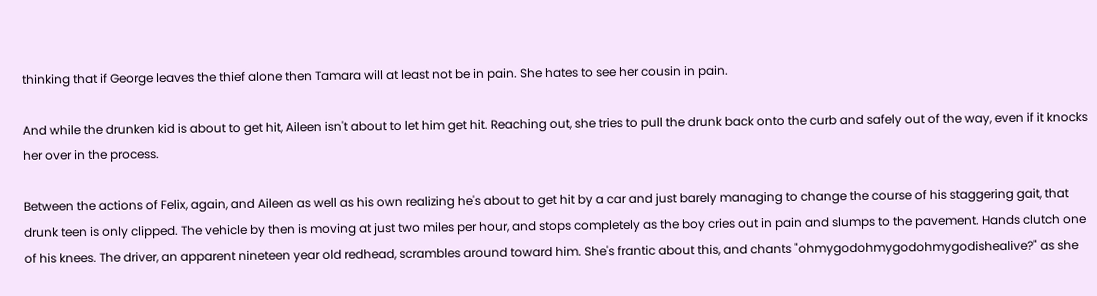thinking that if George leaves the thief alone then Tamara will at least not be in pain. She hates to see her cousin in pain.

And while the drunken kid is about to get hit, Aileen isn't about to let him get hit. Reaching out, she tries to pull the drunk back onto the curb and safely out of the way, even if it knocks her over in the process.

Between the actions of Felix, again, and Aileen as well as his own realizing he's about to get hit by a car and just barely managing to change the course of his staggering gait, that drunk teen is only clipped. The vehicle by then is moving at just two miles per hour, and stops completely as the boy cries out in pain and slumps to the pavement. Hands clutch one of his knees. The driver, an apparent nineteen year old redhead, scrambles around toward him. She's frantic about this, and chants "ohmygodohmygodohmygodishealive?" as she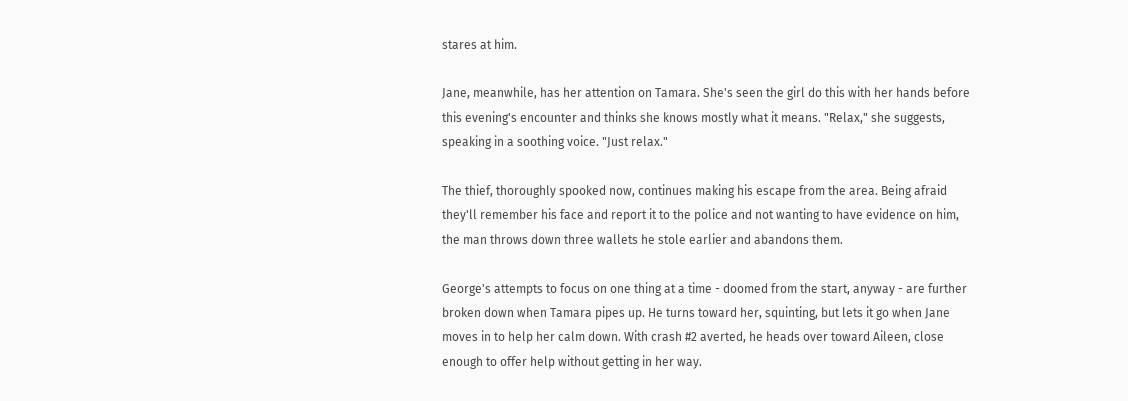stares at him.

Jane, meanwhile, has her attention on Tamara. She's seen the girl do this with her hands before this evening's encounter and thinks she knows mostly what it means. "Relax," she suggests, speaking in a soothing voice. "Just relax."

The thief, thoroughly spooked now, continues making his escape from the area. Being afraid they'll remember his face and report it to the police and not wanting to have evidence on him, the man throws down three wallets he stole earlier and abandons them.

George's attempts to focus on one thing at a time - doomed from the start, anyway - are further broken down when Tamara pipes up. He turns toward her, squinting, but lets it go when Jane moves in to help her calm down. With crash #2 averted, he heads over toward Aileen, close enough to offer help without getting in her way.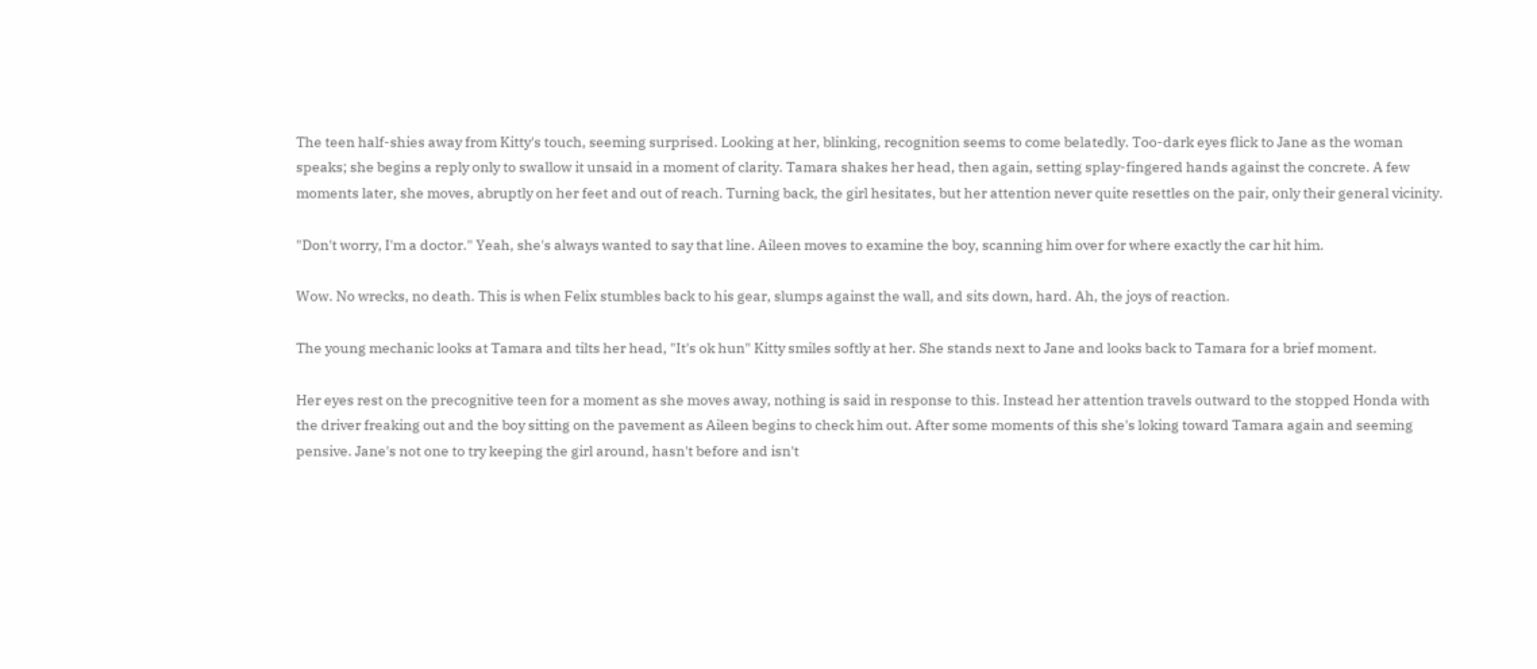The teen half-shies away from Kitty's touch, seeming surprised. Looking at her, blinking, recognition seems to come belatedly. Too-dark eyes flick to Jane as the woman speaks; she begins a reply only to swallow it unsaid in a moment of clarity. Tamara shakes her head, then again, setting splay-fingered hands against the concrete. A few moments later, she moves, abruptly on her feet and out of reach. Turning back, the girl hesitates, but her attention never quite resettles on the pair, only their general vicinity.

"Don't worry, I'm a doctor." Yeah, she's always wanted to say that line. Aileen moves to examine the boy, scanning him over for where exactly the car hit him.

Wow. No wrecks, no death. This is when Felix stumbles back to his gear, slumps against the wall, and sits down, hard. Ah, the joys of reaction.

The young mechanic looks at Tamara and tilts her head, "It's ok hun" Kitty smiles softly at her. She stands next to Jane and looks back to Tamara for a brief moment.

Her eyes rest on the precognitive teen for a moment as she moves away, nothing is said in response to this. Instead her attention travels outward to the stopped Honda with the driver freaking out and the boy sitting on the pavement as Aileen begins to check him out. After some moments of this she's loking toward Tamara again and seeming pensive. Jane's not one to try keeping the girl around, hasn't before and isn't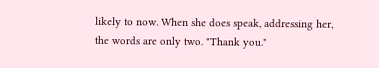likely to now. When she does speak, addressing her, the words are only two. "Thank you."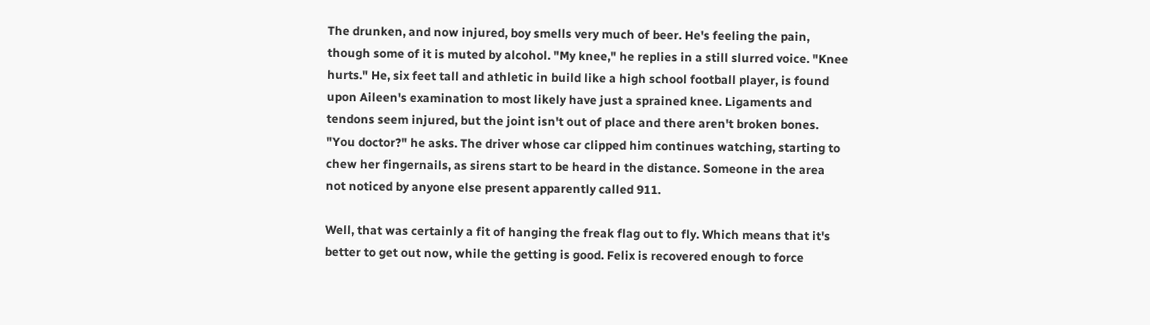The drunken, and now injured, boy smells very much of beer. He's feeling the pain, though some of it is muted by alcohol. "My knee," he replies in a still slurred voice. "Knee hurts." He, six feet tall and athletic in build like a high school football player, is found upon Aileen's examination to most likely have just a sprained knee. Ligaments and tendons seem injured, but the joint isn't out of place and there aren't broken bones. "You doctor?" he asks. The driver whose car clipped him continues watching, starting to chew her fingernails, as sirens start to be heard in the distance. Someone in the area not noticed by anyone else present apparently called 911.

Well, that was certainly a fit of hanging the freak flag out to fly. Which means that it's better to get out now, while the getting is good. Felix is recovered enough to force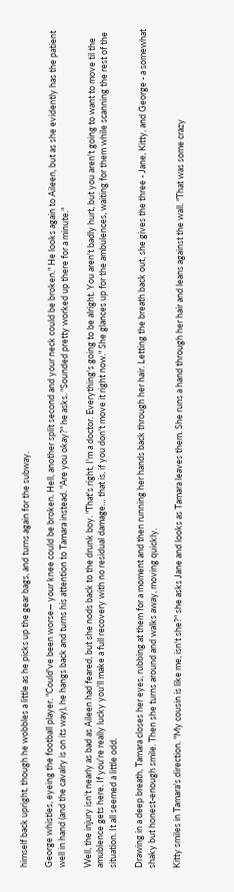himself back upright, though he wobbles a little as he picks up the gear bags, and turns again for the subway.

George whistles, eyeing the football player. "Could've been worse— your knee could be broken. Hell, another split second and your neck could be broken." He looks again to Aileen, but as she evidently has the patient well in hand (and the cavalry is on its way), he hangs back and turns his attention to Tamara instead. "Are you okay?" he asks. "Sounded pretty worked up there for a minute."

Well, the injury isn't nearly as bad as Aileen had feared, but she nods back to the drunk boy. "That's right, I'm a doctor. Everything's going to be alright. You aren't badly hurt, but you aren't going to want to move til the amublence gets here. If you're really lucky you'll make a full recovery with no residual damage… that is, if you don't move it right now." She glances up for the ambulences, waiting for them while scanning the rest of the situation. It all seemed a little odd.

Drawing in a deep breath, Tamara closes her eyes, rubbing at them for a moment and then running her hands back through her hair. Letting the breath back out, she gives the three - Jane, Kitty, and George - a somewhat shaky but honest-enough smile. Then she turns around and walks away, moving quickly.

Kitty smiles in Tamara's direction. "My cousin is like me, isn't she?" she asks Jane and looks as Tamara leaves them. She runs a hand through her hair and leans against the wall. "That was some crazy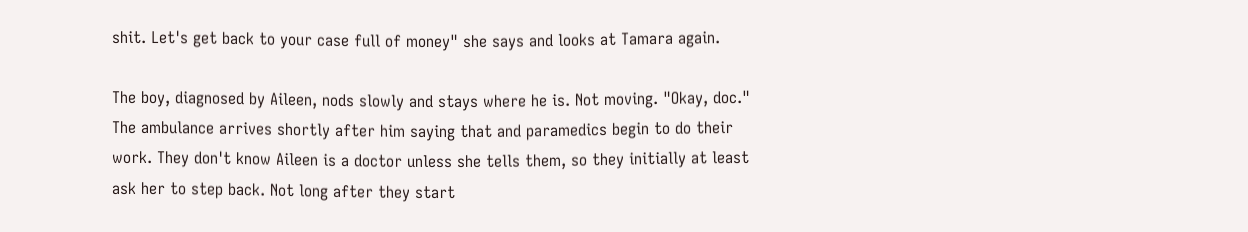shit. Let's get back to your case full of money" she says and looks at Tamara again.

The boy, diagnosed by Aileen, nods slowly and stays where he is. Not moving. "Okay, doc." The ambulance arrives shortly after him saying that and paramedics begin to do their work. They don't know Aileen is a doctor unless she tells them, so they initially at least ask her to step back. Not long after they start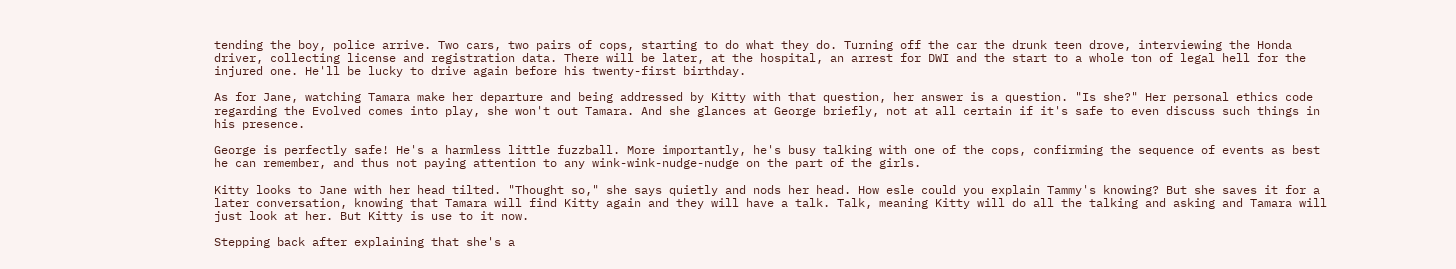tending the boy, police arrive. Two cars, two pairs of cops, starting to do what they do. Turning off the car the drunk teen drove, interviewing the Honda driver, collecting license and registration data. There will be later, at the hospital, an arrest for DWI and the start to a whole ton of legal hell for the injured one. He'll be lucky to drive again before his twenty-first birthday.

As for Jane, watching Tamara make her departure and being addressed by Kitty with that question, her answer is a question. "Is she?" Her personal ethics code regarding the Evolved comes into play, she won't out Tamara. And she glances at George briefly, not at all certain if it's safe to even discuss such things in his presence.

George is perfectly safe! He's a harmless little fuzzball. More importantly, he's busy talking with one of the cops, confirming the sequence of events as best he can remember, and thus not paying attention to any wink-wink-nudge-nudge on the part of the girls.

Kitty looks to Jane with her head tilted. "Thought so," she says quietly and nods her head. How esle could you explain Tammy's knowing? But she saves it for a later conversation, knowing that Tamara will find Kitty again and they will have a talk. Talk, meaning Kitty will do all the talking and asking and Tamara will just look at her. But Kitty is use to it now.

Stepping back after explaining that she's a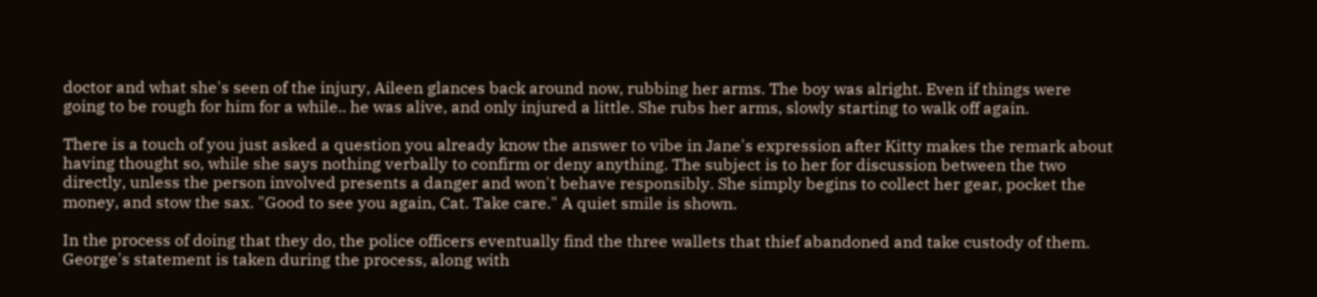doctor and what she's seen of the injury, Aileen glances back around now, rubbing her arms. The boy was alright. Even if things were going to be rough for him for a while.. he was alive, and only injured a little. She rubs her arms, slowly starting to walk off again.

There is a touch of you just asked a question you already know the answer to vibe in Jane's expression after Kitty makes the remark about having thought so, while she says nothing verbally to confirm or deny anything. The subject is to her for discussion between the two directly, unless the person involved presents a danger and won't behave responsibly. She simply begins to collect her gear, pocket the money, and stow the sax. "Good to see you again, Cat. Take care." A quiet smile is shown.

In the process of doing that they do, the police officers eventually find the three wallets that thief abandoned and take custody of them. George's statement is taken during the process, along with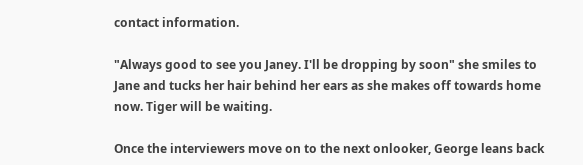contact information.

"Always good to see you Janey. I'll be dropping by soon" she smiles to Jane and tucks her hair behind her ears as she makes off towards home now. Tiger will be waiting.

Once the interviewers move on to the next onlooker, George leans back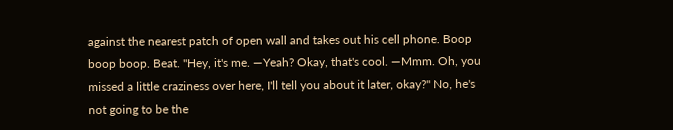against the nearest patch of open wall and takes out his cell phone. Boop boop boop. Beat. "Hey, it's me. —Yeah? Okay, that's cool. —Mmm. Oh, you missed a little craziness over here, I'll tell you about it later, okay?" No, he's not going to be the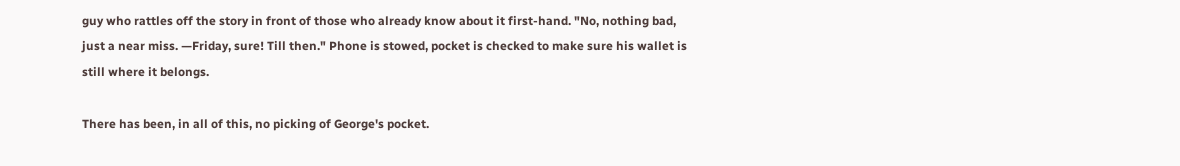guy who rattles off the story in front of those who already know about it first-hand. "No, nothing bad, just a near miss. —Friday, sure! Till then." Phone is stowed, pocket is checked to make sure his wallet is still where it belongs.

There has been, in all of this, no picking of George's pocket.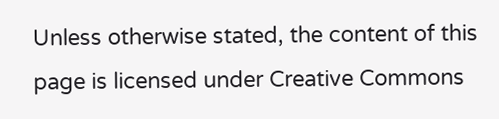Unless otherwise stated, the content of this page is licensed under Creative Commons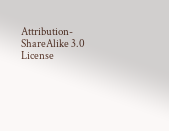Attribution-ShareAlike 3.0 License